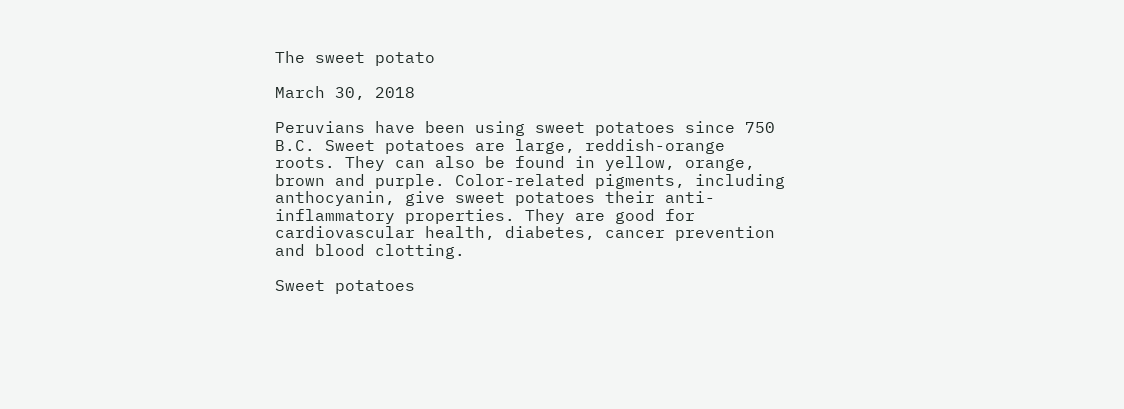The sweet potato

March 30, 2018

Peruvians have been using sweet potatoes since 750 B.C. Sweet potatoes are large, reddish-orange roots. They can also be found in yellow, orange, brown and purple. Color-related pigments, including anthocyanin, give sweet potatoes their anti-inflammatory properties. They are good for cardiovascular health, diabetes, cancer prevention and blood clotting.

Sweet potatoes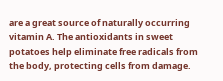are a great source of naturally occurring vitamin A. The antioxidants in sweet potatoes help eliminate free radicals from the body, protecting cells from damage.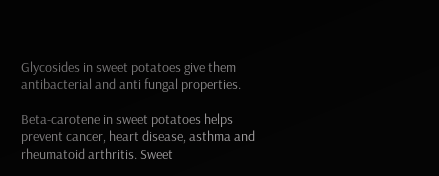Glycosides in sweet potatoes give them antibacterial and anti fungal properties.

Beta-carotene in sweet potatoes helps prevent cancer, heart disease, asthma and rheumatoid arthritis. Sweet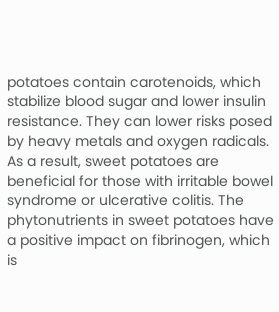potatoes contain carotenoids, which stabilize blood sugar and lower insulin resistance. They can lower risks posed by heavy metals and oxygen radicals. As a result, sweet potatoes are beneficial for those with irritable bowel syndrome or ulcerative colitis. The phytonutrients in sweet potatoes have a positive impact on fibrinogen, which is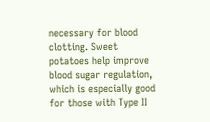necessary for blood clotting. Sweet potatoes help improve blood sugar regulation, which is especially good for those with Type II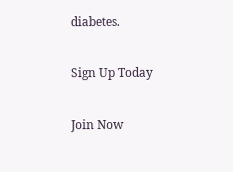diabetes.

Sign Up Today

Join Now